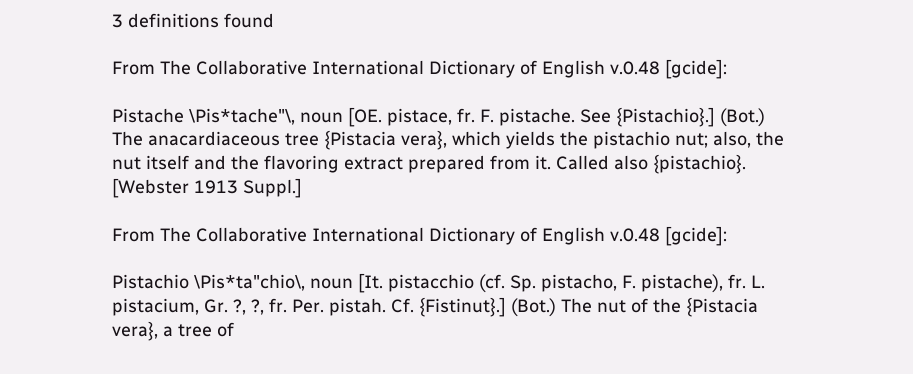3 definitions found

From The Collaborative International Dictionary of English v.0.48 [gcide]:

Pistache \Pis*tache"\, noun [OE. pistace, fr. F. pistache. See {Pistachio}.] (Bot.) The anacardiaceous tree {Pistacia vera}, which yields the pistachio nut; also, the nut itself and the flavoring extract prepared from it. Called also {pistachio}. [Webster 1913 Suppl.]

From The Collaborative International Dictionary of English v.0.48 [gcide]:

Pistachio \Pis*ta"chio\, noun [It. pistacchio (cf. Sp. pistacho, F. pistache), fr. L. pistacium, Gr. ?, ?, fr. Per. pistah. Cf. {Fistinut}.] (Bot.) The nut of the {Pistacia vera}, a tree of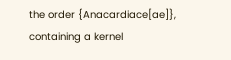the order {Anacardiace[ae]}, containing a kernel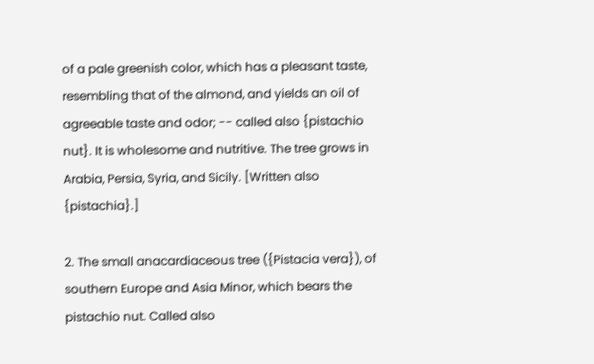of a pale greenish color, which has a pleasant taste, resembling that of the almond, and yields an oil of agreeable taste and odor; -- called also {pistachio nut}. It is wholesome and nutritive. The tree grows in Arabia, Persia, Syria, and Sicily. [Written also {pistachia}.]

2. The small anacardiaceous tree ({Pistacia vera}), of southern Europe and Asia Minor, which bears the pistachio nut. Called also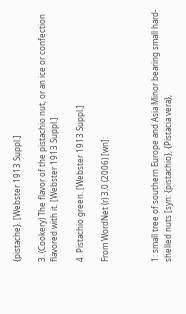{pistache}. [Webster 1913 Suppl.]

3. (Cookery) The flavor of the pistachio nut, or an ice or confection flavored with it. [Webster 1913 Suppl.]

4. Pistachio green. [Webster 1913 Suppl.]

From WordNet (r) 3.0 (2006) [wn]:



1: small tree of southern Europe and Asia Minor bearing small hard-shelled nuts [syn: {pistachio}, {Pistacia vera},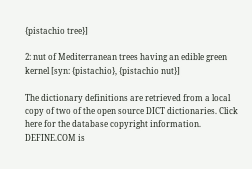{pistachio tree}]

2: nut of Mediterranean trees having an edible green kernel [syn: {pistachio}, {pistachio nut}]

The dictionary definitions are retrieved from a local copy of two of the open source DICT dictionaries. Click here for the database copyright information. DEFINE.COM is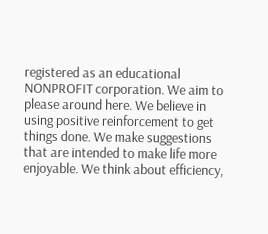registered as an educational NONPROFIT corporation. We aim to please around here. We believe in using positive reinforcement to get things done. We make suggestions that are intended to make life more enjoyable. We think about efficiency,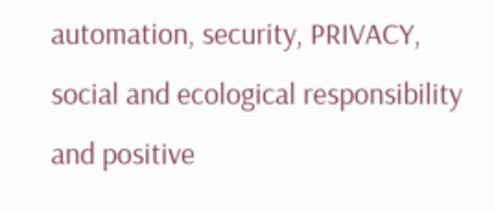automation, security, PRIVACY, social and ecological responsibility and positive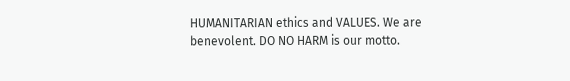HUMANITARIAN ethics and VALUES. We are benevolent. DO NO HARM is our motto.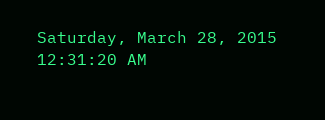Saturday, March 28, 2015 12:31:20 AM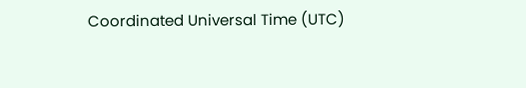Coordinated Universal Time (UTC)